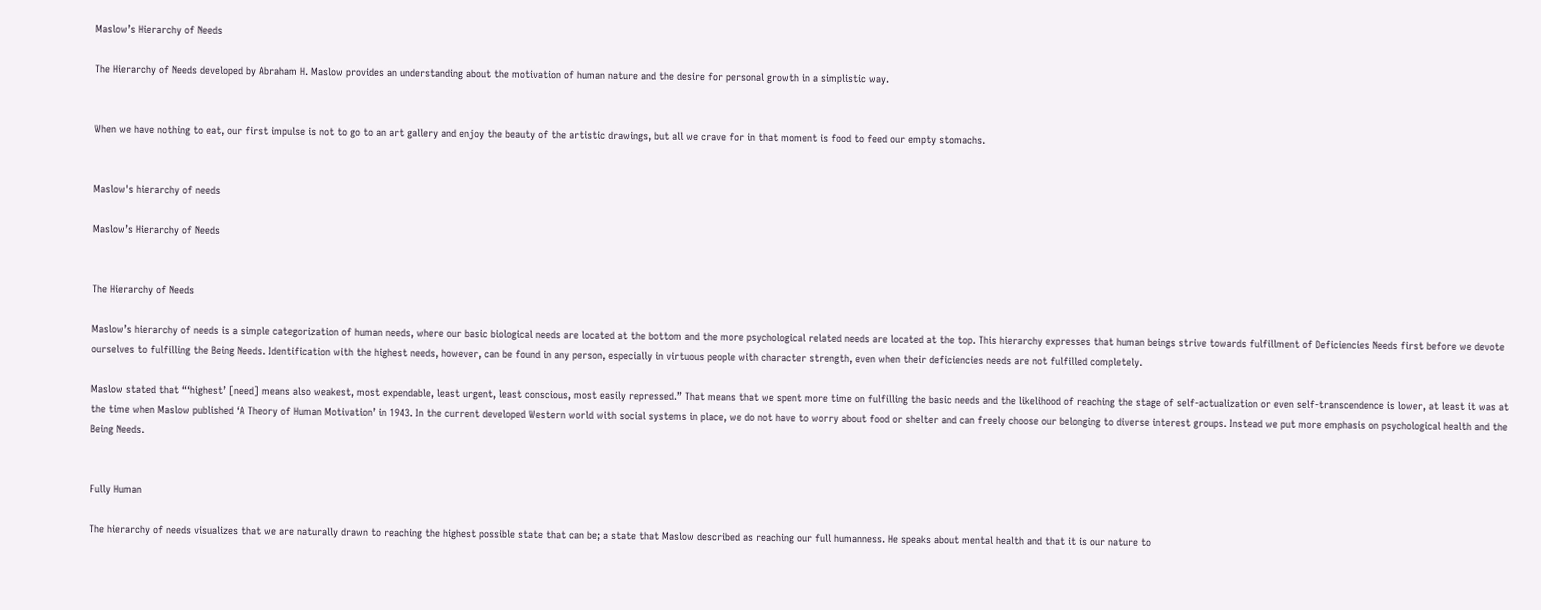Maslow’s Hierarchy of Needs

The Hierarchy of Needs developed by Abraham H. Maslow provides an understanding about the motivation of human nature and the desire for personal growth in a simplistic way.


When we have nothing to eat, our first impulse is not to go to an art gallery and enjoy the beauty of the artistic drawings, but all we crave for in that moment is food to feed our empty stomachs.


Maslow's hierarchy of needs

Maslow’s Hierarchy of Needs


The Hierarchy of Needs

Maslow’s hierarchy of needs is a simple categorization of human needs, where our basic biological needs are located at the bottom and the more psychological related needs are located at the top. This hierarchy expresses that human beings strive towards fulfillment of Deficiencies Needs first before we devote ourselves to fulfilling the Being Needs. Identification with the highest needs, however, can be found in any person, especially in virtuous people with character strength, even when their deficiencies needs are not fulfilled completely.

Maslow stated that “‘highest’ [need] means also weakest, most expendable, least urgent, least conscious, most easily repressed.” That means that we spent more time on fulfilling the basic needs and the likelihood of reaching the stage of self-actualization or even self-transcendence is lower, at least it was at the time when Maslow published ‘A Theory of Human Motivation’ in 1943. In the current developed Western world with social systems in place, we do not have to worry about food or shelter and can freely choose our belonging to diverse interest groups. Instead we put more emphasis on psychological health and the Being Needs.


Fully Human

The hierarchy of needs visualizes that we are naturally drawn to reaching the highest possible state that can be; a state that Maslow described as reaching our full humanness. He speaks about mental health and that it is our nature to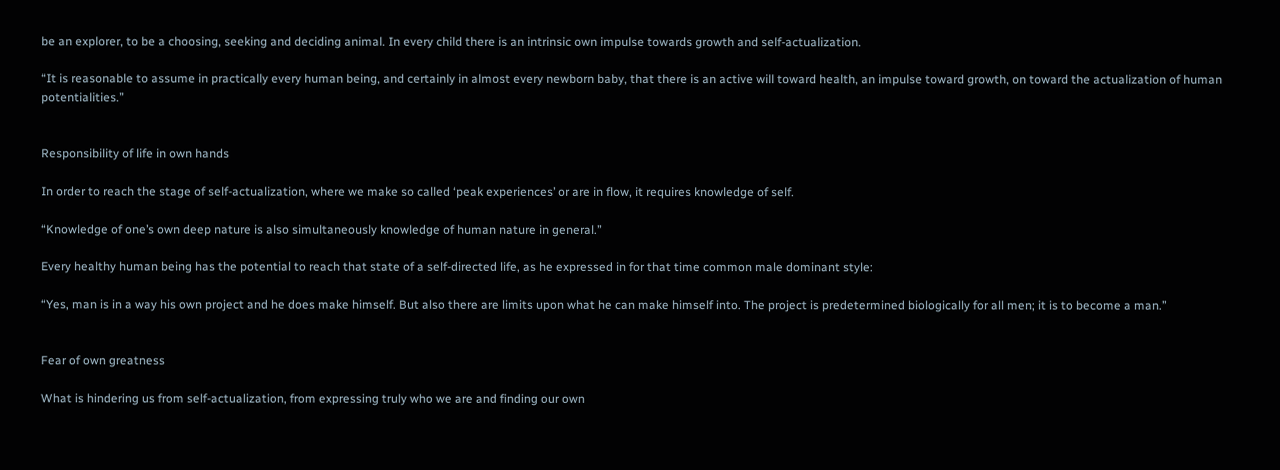be an explorer, to be a choosing, seeking and deciding animal. In every child there is an intrinsic own impulse towards growth and self-actualization.

“It is reasonable to assume in practically every human being, and certainly in almost every newborn baby, that there is an active will toward health, an impulse toward growth, on toward the actualization of human potentialities.”


Responsibility of life in own hands

In order to reach the stage of self-actualization, where we make so called ‘peak experiences’ or are in flow, it requires knowledge of self.

“Knowledge of one’s own deep nature is also simultaneously knowledge of human nature in general.”

Every healthy human being has the potential to reach that state of a self-directed life, as he expressed in for that time common male dominant style:

“Yes, man is in a way his own project and he does make himself. But also there are limits upon what he can make himself into. The project is predetermined biologically for all men; it is to become a man.”


Fear of own greatness

What is hindering us from self-actualization, from expressing truly who we are and finding our own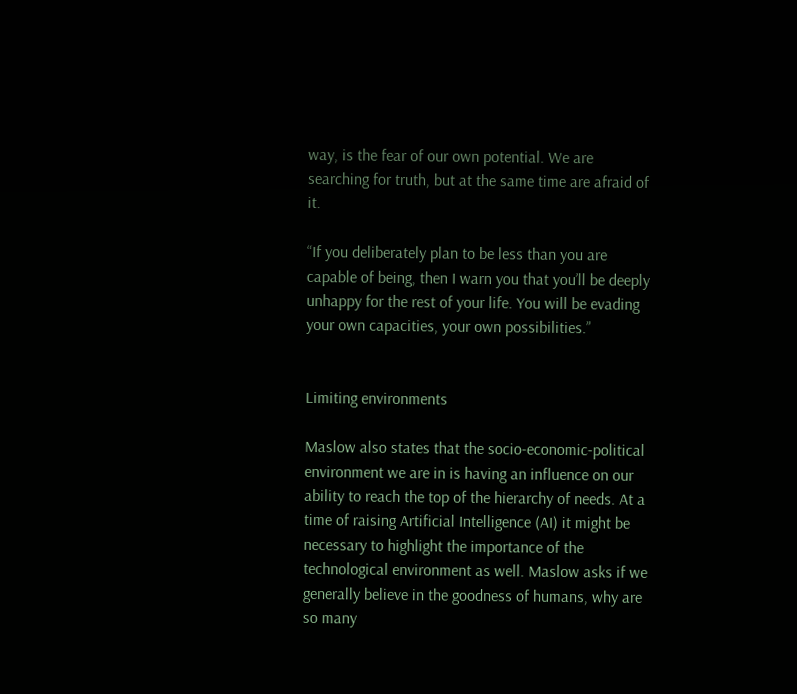way, is the fear of our own potential. We are searching for truth, but at the same time are afraid of it.

“If you deliberately plan to be less than you are capable of being, then I warn you that you’ll be deeply unhappy for the rest of your life. You will be evading your own capacities, your own possibilities.”


Limiting environments

Maslow also states that the socio-economic-political environment we are in is having an influence on our ability to reach the top of the hierarchy of needs. At a time of raising Artificial Intelligence (AI) it might be necessary to highlight the importance of the technological environment as well. Maslow asks if we generally believe in the goodness of humans, why are so many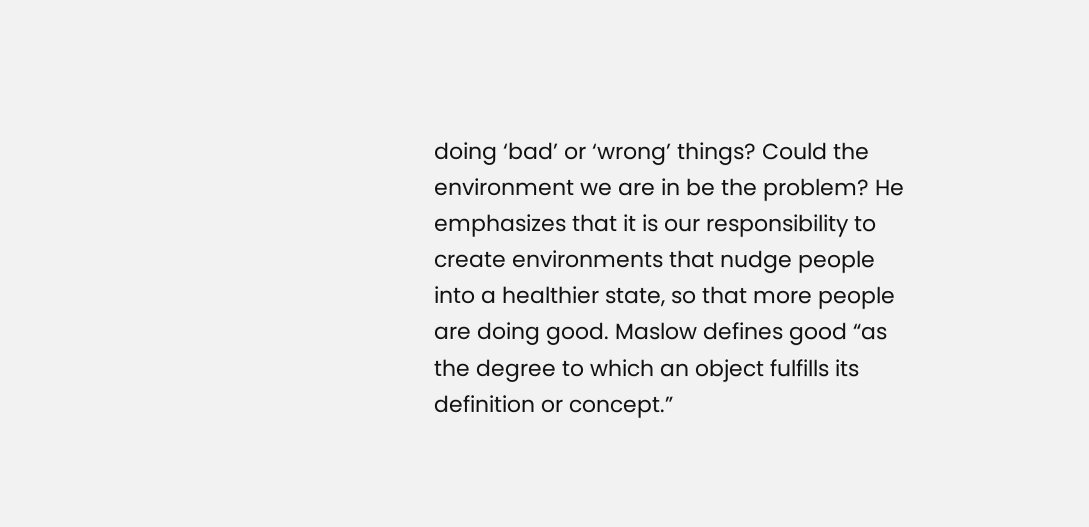doing ‘bad’ or ‘wrong’ things? Could the environment we are in be the problem? He emphasizes that it is our responsibility to create environments that nudge people into a healthier state, so that more people are doing good. Maslow defines good “as the degree to which an object fulfills its definition or concept.”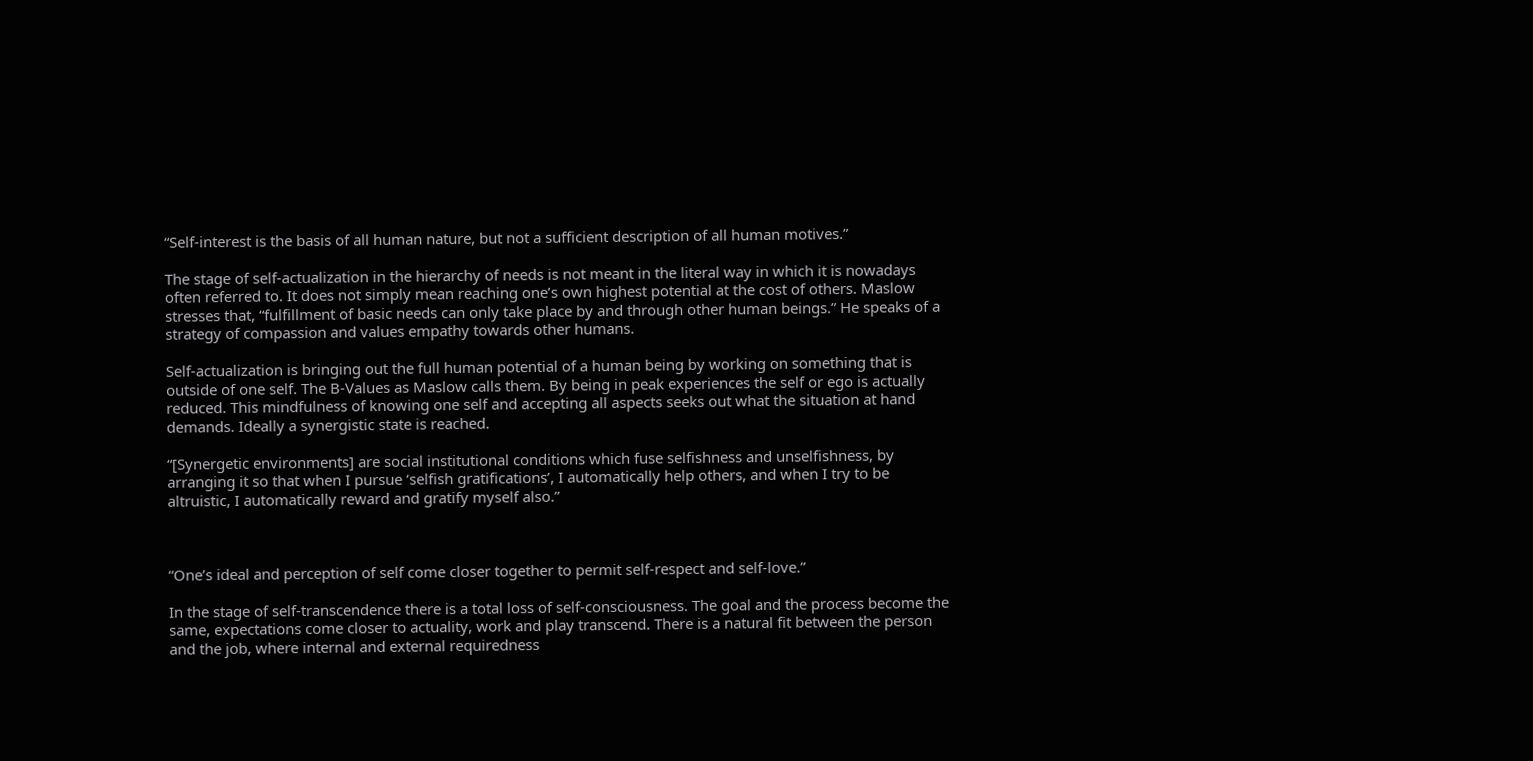“Self-interest is the basis of all human nature, but not a sufficient description of all human motives.”

The stage of self-actualization in the hierarchy of needs is not meant in the literal way in which it is nowadays often referred to. It does not simply mean reaching one’s own highest potential at the cost of others. Maslow stresses that, “fulfillment of basic needs can only take place by and through other human beings.” He speaks of a strategy of compassion and values empathy towards other humans.

Self-actualization is bringing out the full human potential of a human being by working on something that is outside of one self. The B-Values as Maslow calls them. By being in peak experiences the self or ego is actually reduced. This mindfulness of knowing one self and accepting all aspects seeks out what the situation at hand demands. Ideally a synergistic state is reached.

“[Synergetic environments] are social institutional conditions which fuse selfishness and unselfishness, by arranging it so that when I pursue ‘selfish gratifications’, I automatically help others, and when I try to be altruistic, I automatically reward and gratify myself also.”



“One’s ideal and perception of self come closer together to permit self-respect and self-love.”

In the stage of self-transcendence there is a total loss of self-consciousness. The goal and the process become the same, expectations come closer to actuality, work and play transcend. There is a natural fit between the person and the job, where internal and external requiredness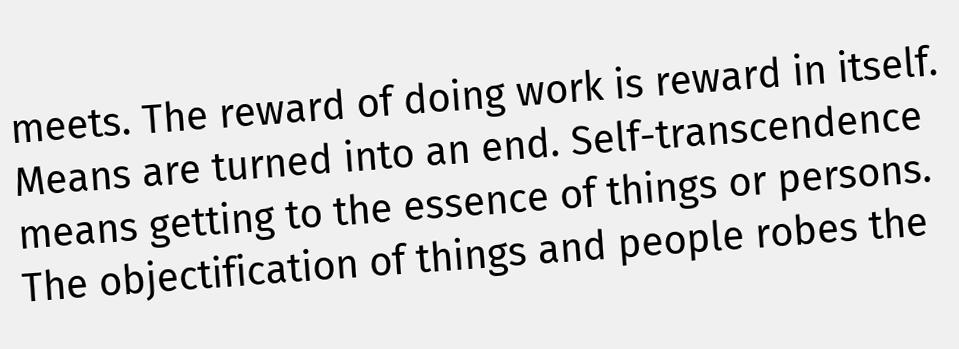meets. The reward of doing work is reward in itself. Means are turned into an end. Self-transcendence means getting to the essence of things or persons. The objectification of things and people robes the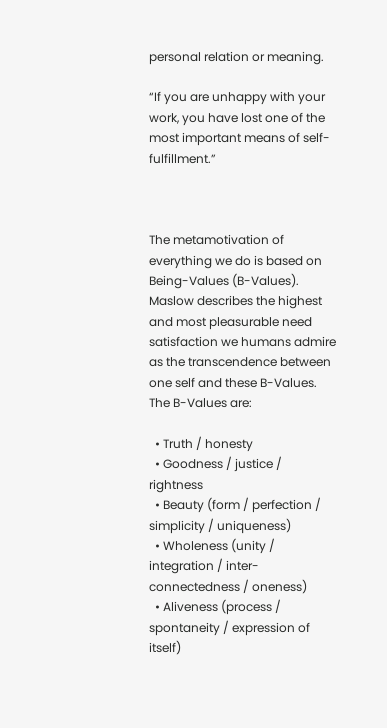personal relation or meaning.

“If you are unhappy with your work, you have lost one of the most important means of self-fulfillment.”



The metamotivation of everything we do is based on Being-Values (B-Values). Maslow describes the highest and most pleasurable need satisfaction we humans admire as the transcendence between one self and these B-Values. The B-Values are:

  • Truth / honesty
  • Goodness / justice / rightness
  • Beauty (form / perfection / simplicity / uniqueness)
  • Wholeness (unity / integration / inter-connectedness / oneness)
  • Aliveness (process / spontaneity / expression of itself)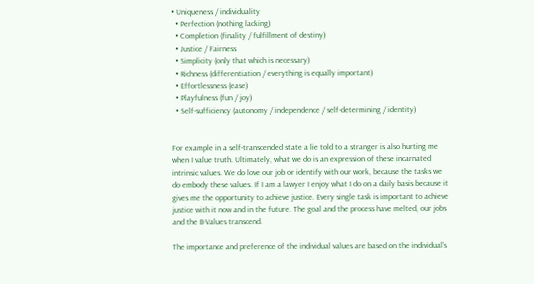• Uniqueness / individuality
  • Perfection (nothing lacking)
  • Completion (finality / fulfillment of destiny)
  • Justice / Fairness
  • Simplicity (only that which is necessary)
  • Richness (differentiation / everything is equally important)
  • Effortlessness (ease)
  • Playfulness (fun / joy)
  • Self-sufficiency (autonomy / independence / self-determining / identity)


For example in a self-transcended state a lie told to a stranger is also hurting me when I value truth. Ultimately, what we do is an expression of these incarnated intrinsic values. We do love our job or identify with our work, because the tasks we do embody these values. If I am a lawyer I enjoy what I do on a daily basis because it gives me the opportunity to achieve justice. Every single task is important to achieve justice with it now and in the future. The goal and the process have melted, our jobs and the B-Values transcend.

The importance and preference of the individual values are based on the individual’s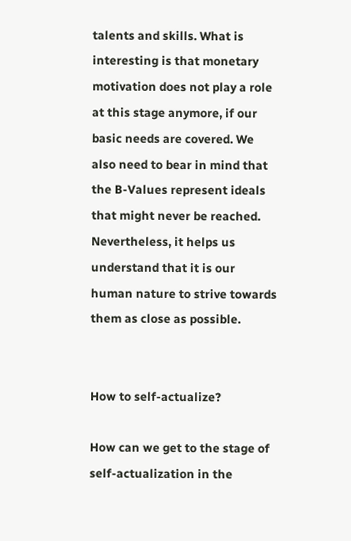talents and skills. What is interesting is that monetary motivation does not play a role at this stage anymore, if our basic needs are covered. We also need to bear in mind that the B-Values represent ideals that might never be reached. Nevertheless, it helps us understand that it is our human nature to strive towards them as close as possible.


How to self-actualize?

How can we get to the stage of self-actualization in the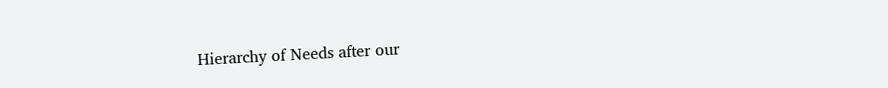Hierarchy of Needs after our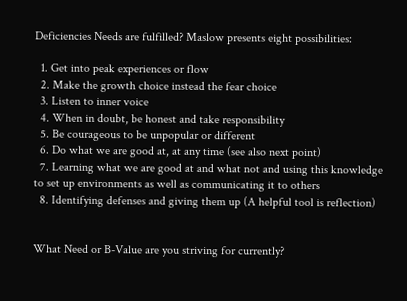Deficiencies Needs are fulfilled? Maslow presents eight possibilities:

  1. Get into peak experiences or flow
  2. Make the growth choice instead the fear choice
  3. Listen to inner voice
  4. When in doubt, be honest and take responsibility
  5. Be courageous to be unpopular or different
  6. Do what we are good at, at any time (see also next point)
  7. Learning what we are good at and what not and using this knowledge to set up environments as well as communicating it to others
  8. Identifying defenses and giving them up (A helpful tool is reflection)


What Need or B-Value are you striving for currently?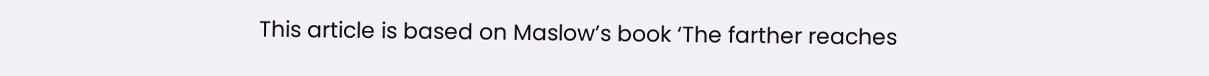This article is based on Maslow’s book ‘The farther reaches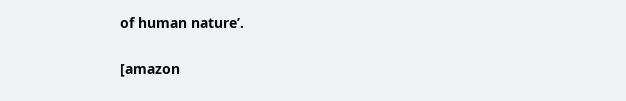of human nature’.

[amazon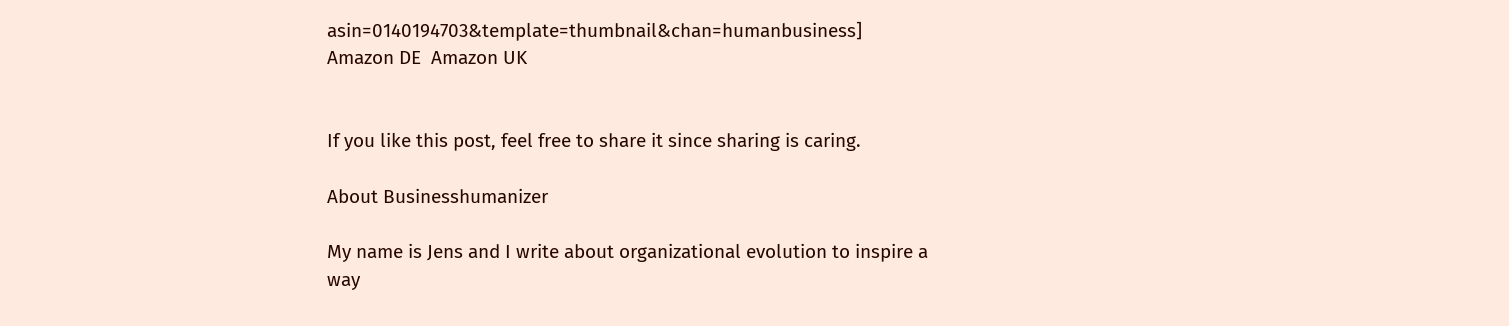asin=0140194703&template=thumbnail&chan=humanbusiness]  Amazon DE  Amazon UK


If you like this post, feel free to share it since sharing is caring.

About Businesshumanizer

My name is Jens and I write about organizational evolution to inspire a way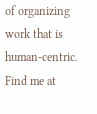of organizing work that is human-centric. Find me at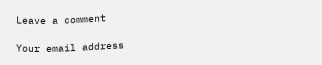Leave a comment

Your email address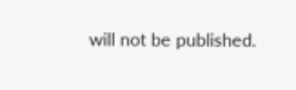will not be published.